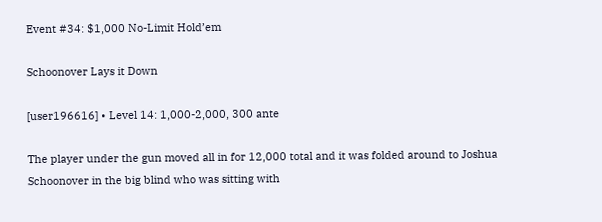Event #34: $1,000 No-Limit Hold’em

Schoonover Lays it Down

[user196616] • Level 14: 1,000-2,000, 300 ante

The player under the gun moved all in for 12,000 total and it was folded around to Joshua Schoonover in the big blind who was sitting with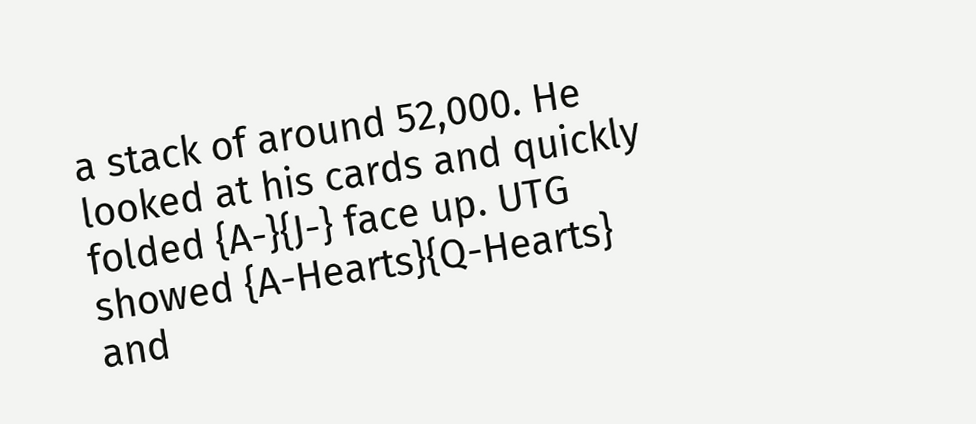a stack of around 52,000. He looked at his cards and quickly folded {A-}{J-} face up. UTG showed {A-Hearts}{Q-Hearts} and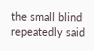the small blind repeatedly said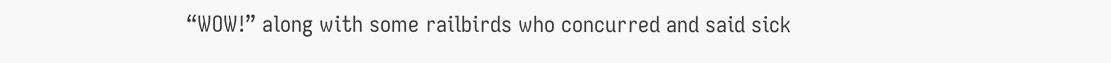“WOW!” along with some railbirds who concurred and said sick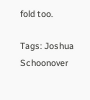fold too.

Tags: Joshua Schoonover